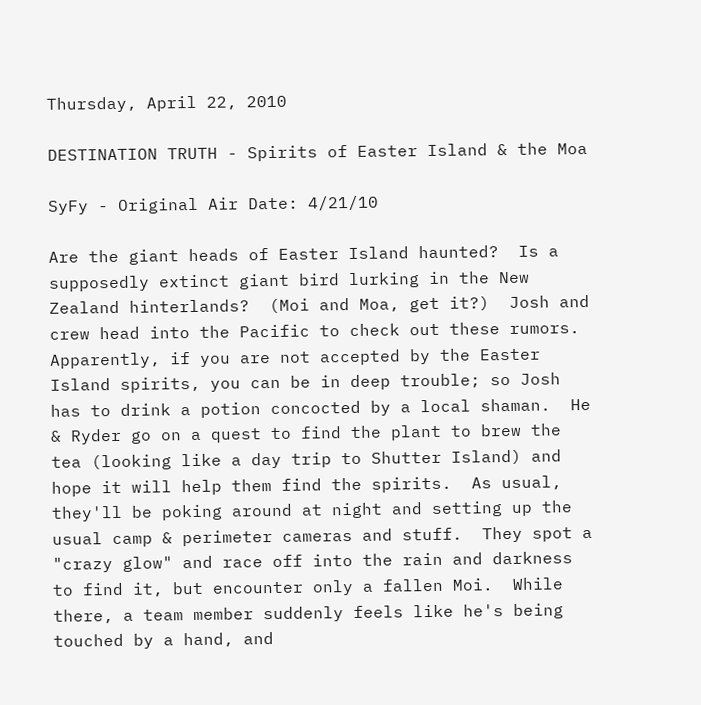Thursday, April 22, 2010

DESTINATION TRUTH - Spirits of Easter Island & the Moa

SyFy - Original Air Date: 4/21/10

Are the giant heads of Easter Island haunted?  Is a supposedly extinct giant bird lurking in the New Zealand hinterlands?  (Moi and Moa, get it?)  Josh and crew head into the Pacific to check out these rumors.  Apparently, if you are not accepted by the Easter Island spirits, you can be in deep trouble; so Josh has to drink a potion concocted by a local shaman.  He & Ryder go on a quest to find the plant to brew the tea (looking like a day trip to Shutter Island) and hope it will help them find the spirits.  As usual, they'll be poking around at night and setting up the usual camp & perimeter cameras and stuff.  They spot a "crazy glow" and race off into the rain and darkness to find it, but encounter only a fallen Moi.  While there, a team member suddenly feels like he's being touched by a hand, and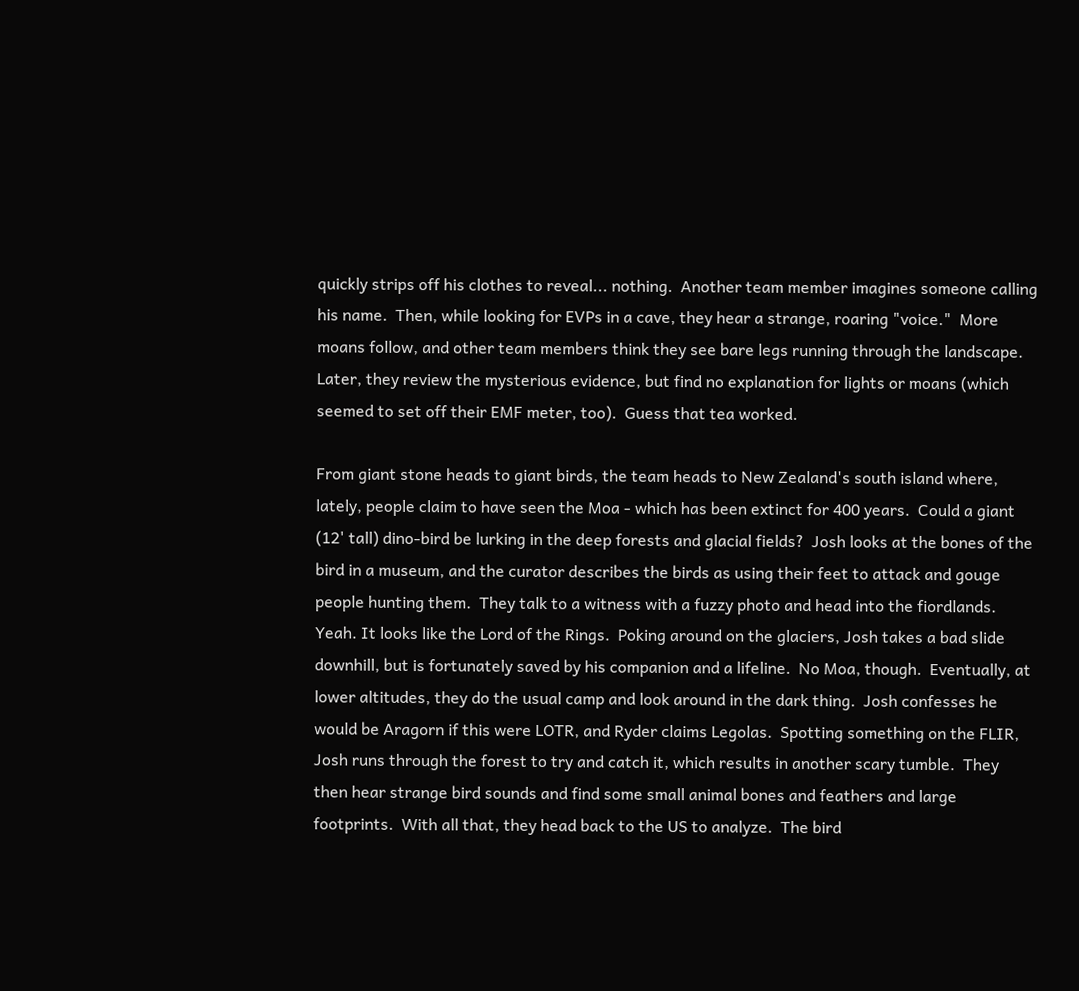quickly strips off his clothes to reveal... nothing.  Another team member imagines someone calling his name.  Then, while looking for EVPs in a cave, they hear a strange, roaring "voice."  More moans follow, and other team members think they see bare legs running through the landscape.  Later, they review the mysterious evidence, but find no explanation for lights or moans (which seemed to set off their EMF meter, too).  Guess that tea worked.

From giant stone heads to giant birds, the team heads to New Zealand's south island where, lately, people claim to have seen the Moa - which has been extinct for 400 years.  Could a giant (12' tall) dino-bird be lurking in the deep forests and glacial fields?  Josh looks at the bones of the bird in a museum, and the curator describes the birds as using their feet to attack and gouge people hunting them.  They talk to a witness with a fuzzy photo and head into the fiordlands.  Yeah. It looks like the Lord of the Rings.  Poking around on the glaciers, Josh takes a bad slide downhill, but is fortunately saved by his companion and a lifeline.  No Moa, though.  Eventually, at lower altitudes, they do the usual camp and look around in the dark thing.  Josh confesses he would be Aragorn if this were LOTR, and Ryder claims Legolas.  Spotting something on the FLIR, Josh runs through the forest to try and catch it, which results in another scary tumble.  They then hear strange bird sounds and find some small animal bones and feathers and large footprints.  With all that, they head back to the US to analyze.  The bird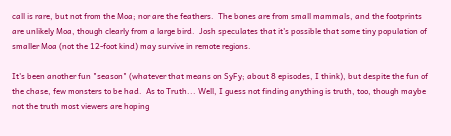call is rare, but not from the Moa; nor are the feathers.  The bones are from small mammals, and the footprints are unlikely Moa, though clearly from a large bird.  Josh speculates that it's possible that some tiny population of smaller Moa (not the 12-foot kind) may survive in remote regions.

It's been another fun "season" (whatever that means on SyFy; about 8 episodes, I think), but despite the fun of the chase, few monsters to be had.  As to Truth... Well, I guess not finding anything is truth, too, though maybe not the truth most viewers are hoping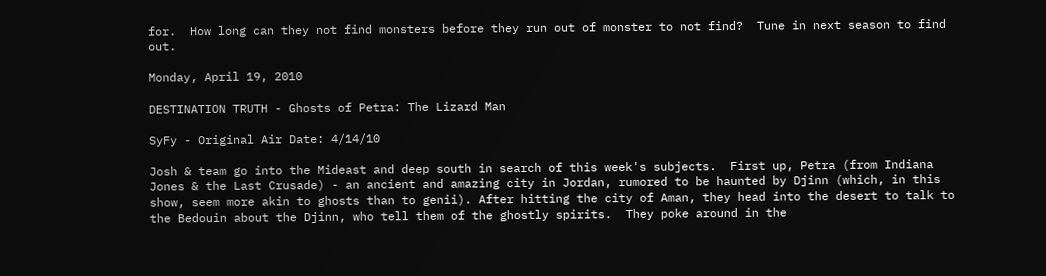for.  How long can they not find monsters before they run out of monster to not find?  Tune in next season to find out.

Monday, April 19, 2010

DESTINATION TRUTH - Ghosts of Petra: The Lizard Man

SyFy - Original Air Date: 4/14/10

Josh & team go into the Mideast and deep south in search of this week's subjects.  First up, Petra (from Indiana Jones & the Last Crusade) - an ancient and amazing city in Jordan, rumored to be haunted by Djinn (which, in this show, seem more akin to ghosts than to genii). After hitting the city of Aman, they head into the desert to talk to the Bedouin about the Djinn, who tell them of the ghostly spirits.  They poke around in the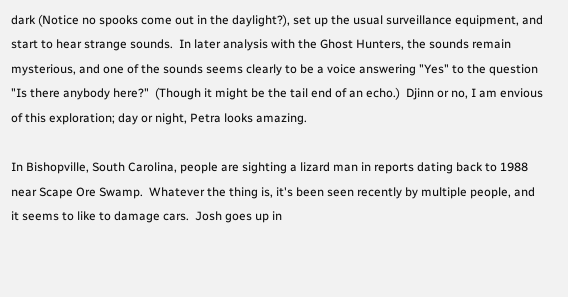dark (Notice no spooks come out in the daylight?), set up the usual surveillance equipment, and start to hear strange sounds.  In later analysis with the Ghost Hunters, the sounds remain mysterious, and one of the sounds seems clearly to be a voice answering "Yes" to the question "Is there anybody here?"  (Though it might be the tail end of an echo.)  Djinn or no, I am envious of this exploration; day or night, Petra looks amazing.

In Bishopville, South Carolina, people are sighting a lizard man in reports dating back to 1988 near Scape Ore Swamp.  Whatever the thing is, it's been seen recently by multiple people, and it seems to like to damage cars.  Josh goes up in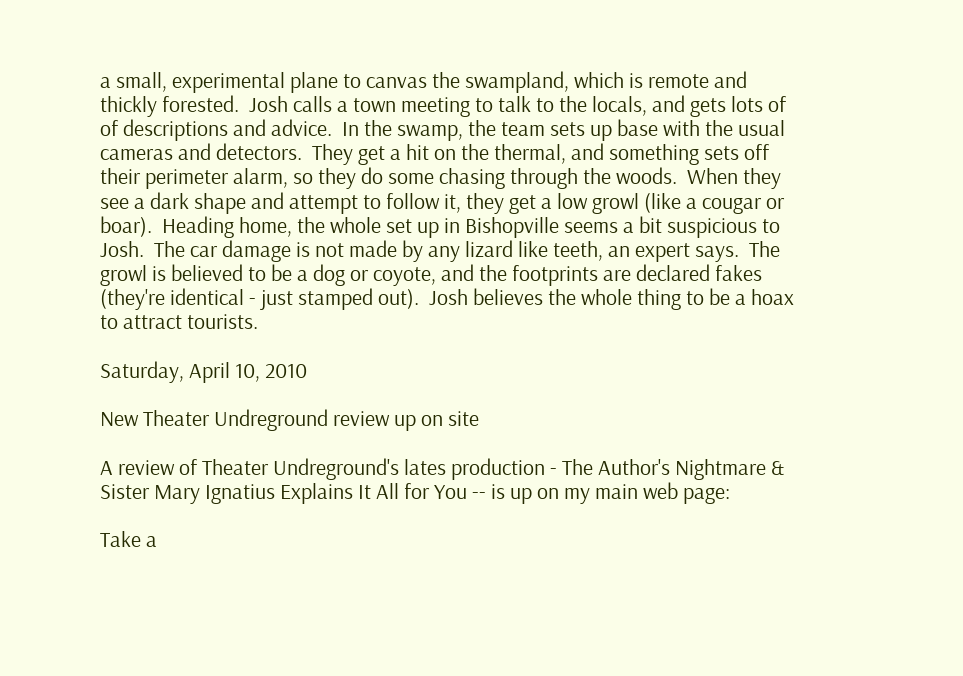a small, experimental plane to canvas the swampland, which is remote and thickly forested.  Josh calls a town meeting to talk to the locals, and gets lots of of descriptions and advice.  In the swamp, the team sets up base with the usual cameras and detectors.  They get a hit on the thermal, and something sets off their perimeter alarm, so they do some chasing through the woods.  When they see a dark shape and attempt to follow it, they get a low growl (like a cougar or boar).  Heading home, the whole set up in Bishopville seems a bit suspicious to Josh.  The car damage is not made by any lizard like teeth, an expert says.  The growl is believed to be a dog or coyote, and the footprints are declared fakes (they're identical - just stamped out).  Josh believes the whole thing to be a hoax to attract tourists.

Saturday, April 10, 2010

New Theater Undreground review up on site

A review of Theater Undreground's lates production - The Author's Nightmare & Sister Mary Ignatius Explains It All for You -- is up on my main web page:

Take a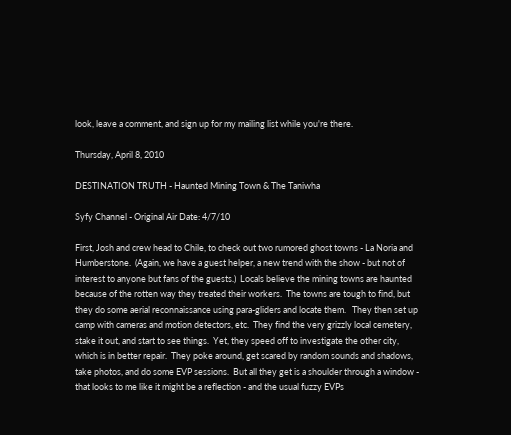look, leave a comment, and sign up for my mailing list while you're there.

Thursday, April 8, 2010

DESTINATION TRUTH - Haunted Mining Town & The Taniwha

Syfy Channel - Original Air Date: 4/7/10

First, Josh and crew head to Chile, to check out two rumored ghost towns - La Noria and Humberstone.  (Again, we have a guest helper, a new trend with the show - but not of interest to anyone but fans of the guests.)  Locals believe the mining towns are haunted because of the rotten way they treated their workers.  The towns are tough to find, but they do some aerial reconnaissance using para-gliders and locate them.   They then set up camp with cameras and motion detectors, etc.  They find the very grizzly local cemetery, stake it out, and start to see things.  Yet, they speed off to investigate the other city, which is in better repair.  They poke around, get scared by random sounds and shadows, take photos, and do some EVP sessions.  But all they get is a shoulder through a window - that looks to me like it might be a reflection - and the usual fuzzy EVPs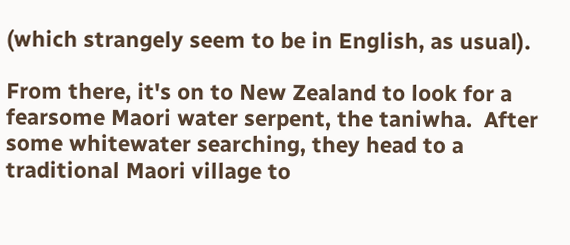(which strangely seem to be in English, as usual).

From there, it's on to New Zealand to look for a fearsome Maori water serpent, the taniwha.  After some whitewater searching, they head to a traditional Maori village to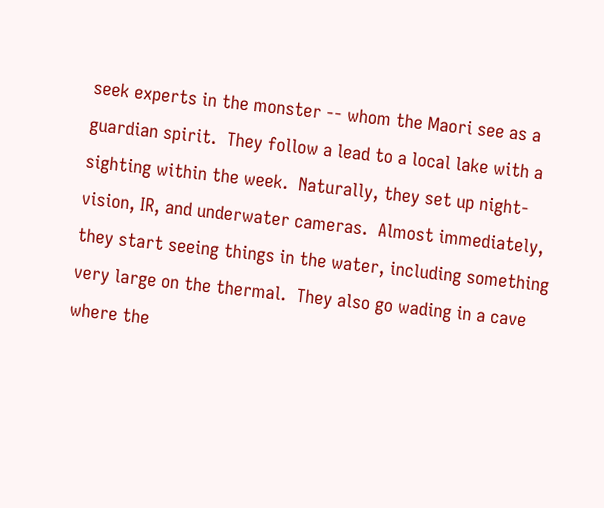seek experts in the monster -- whom the Maori see as a guardian spirit.  They follow a lead to a local lake with a sighting within the week.  Naturally, they set up night-vision, IR, and underwater cameras.  Almost immediately, they start seeing things in the water, including something very large on the thermal.  They also go wading in a cave where the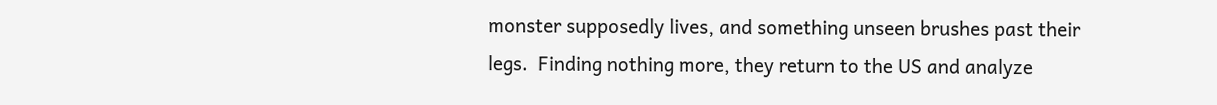monster supposedly lives, and something unseen brushes past their legs.  Finding nothing more, they return to the US and analyze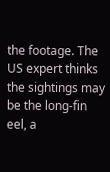the footage. The US expert thinks the sightings may be the long-fin eel, a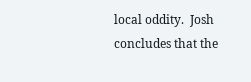local oddity.  Josh concludes that the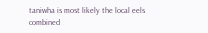taniwha is most likely the local eels combined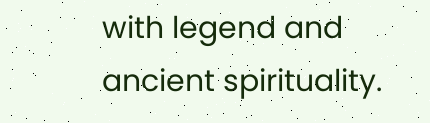with legend and ancient spirituality.